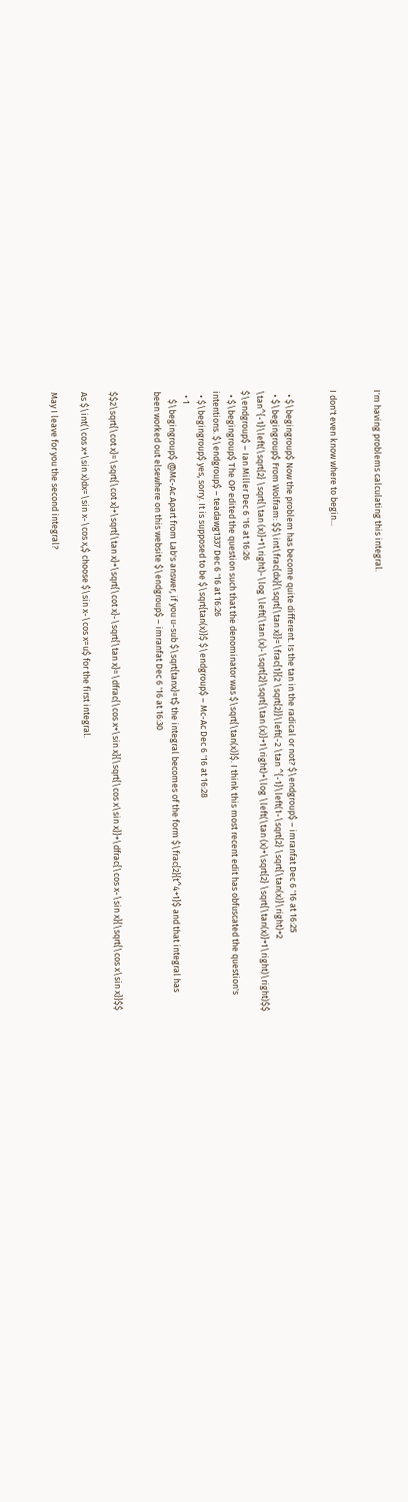I'm having problems calculating this integral.


I don't even know where to begin...


  • $\begingroup$ Now the problem has become quite different. Is the tan in the radical or not? $\endgroup$ – imranfat Dec 6 '16 at 16:25
  • $\begingroup$ From Wolfram: $$\int\frac{dx}{\sqrt{\tan x}}=\frac{1}{2 \sqrt{2}}\left(-2 \tan ^{-1}\left(1-\sqrt{2} \sqrt{\tan(x)}\right)+2 \tan^{-1}\left(\sqrt{2} \sqrt{\tan (x)}+1\right)-\log \left(\tan (x)-\sqrt{2}\sqrt{\tan (x)}+1\right)+\log \left(\tan (x)+\sqrt{2} \sqrt{\tan(x)}+1\right)\right)$$ $\endgroup$ – Ian Miller Dec 6 '16 at 16:26
  • $\begingroup$ The OP edited the question such that the denominator was $\sqrt{\tan(x)}$. I think this most recent edit has obfuscated the question's intentions. $\endgroup$ – teadawg1337 Dec 6 '16 at 16:26
  • $\begingroup$ yes, sorry. It is supposed to be $\sqrt{tan(x)}$ $\endgroup$ – Mc-Ac Dec 6 '16 at 16:28
  • 1
    $\begingroup$ @Mc-Ac Apart from Lab's answer, if you u-sub $\sqrt{tanx}=t$ the integral becomes of the form $\frac{2}{t^4+1}$ and that integral has been worked out elsewhere on this website $\endgroup$ – imranfat Dec 6 '16 at 16:30


$$2\sqrt{\cot x}=\sqrt{\cot x}+\sqrt{\tan x}+\sqrt{\cot x}-\sqrt{\tan x}=\dfrac{\cos x+\sin x}{\sqrt{\cos x\sin x}}+\dfrac{\cos x-\sin x}{\sqrt{\cos x\sin x}}$$

As $\int(\cos x+\sin x)dx=\sin x-\cos x,$ choose $\sin x-\cos x=u$ for the first integral.

May I leave for you the second integral?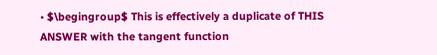• $\begingroup$ This is effectively a duplicate of THIS ANSWER with the tangent function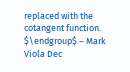replaced with the cotangent function. $\endgroup$ – Mark Viola Dec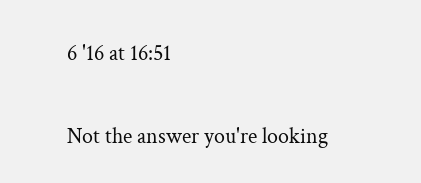6 '16 at 16:51

Not the answer you're looking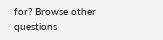for? Browse other questions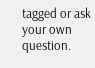tagged or ask your own question.